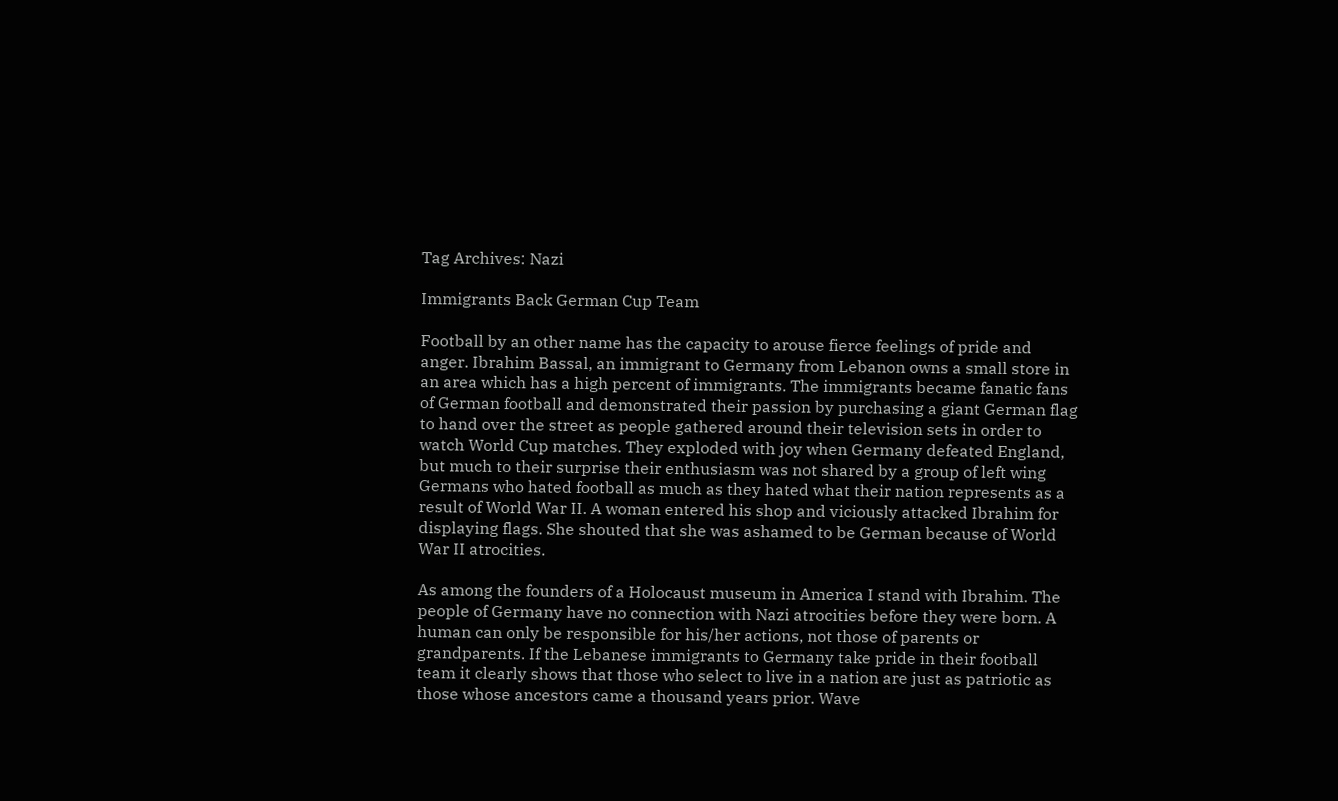Tag Archives: Nazi

Immigrants Back German Cup Team

Football by an other name has the capacity to arouse fierce feelings of pride and anger. Ibrahim Bassal, an immigrant to Germany from Lebanon owns a small store in an area which has a high percent of immigrants. The immigrants became fanatic fans of German football and demonstrated their passion by purchasing a giant German flag to hand over the street as people gathered around their television sets in order to watch World Cup matches. They exploded with joy when Germany defeated England, but much to their surprise their enthusiasm was not shared by a group of left wing Germans who hated football as much as they hated what their nation represents as a result of World War II. A woman entered his shop and viciously attacked Ibrahim for displaying flags. She shouted that she was ashamed to be German because of World War II atrocities.

As among the founders of a Holocaust museum in America I stand with Ibrahim. The people of Germany have no connection with Nazi atrocities before they were born. A human can only be responsible for his/her actions, not those of parents or grandparents. If the Lebanese immigrants to Germany take pride in their football team it clearly shows that those who select to live in a nation are just as patriotic as those whose ancestors came a thousand years prior. Wave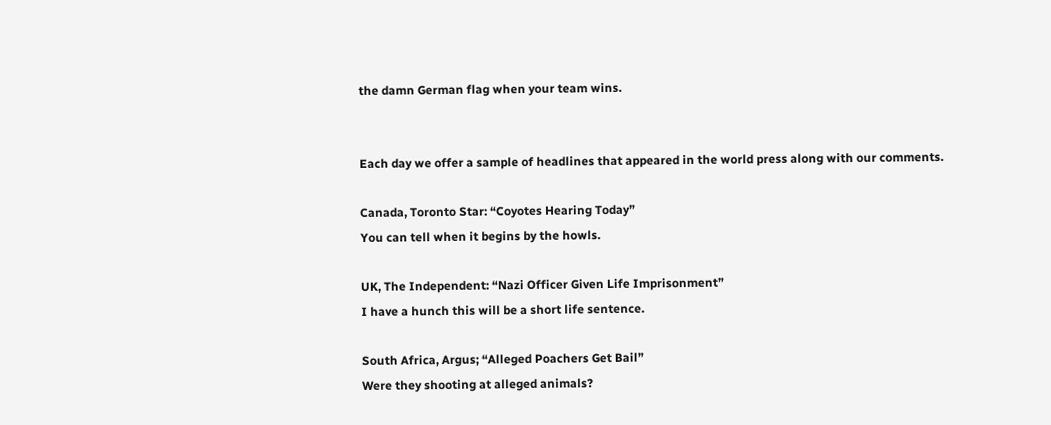the damn German flag when your team wins.


Each day we offer a sample of headlines that appeared in the world press along with our comments.

Canada, Toronto Star: “Coyotes Hearing Today”
You can tell when it begins by the howls.

UK, The Independent: “Nazi Officer Given Life Imprisonment”
I have a hunch this will be a short life sentence.

South Africa, Argus; “Alleged Poachers Get Bail”
Were they shooting at alleged animals?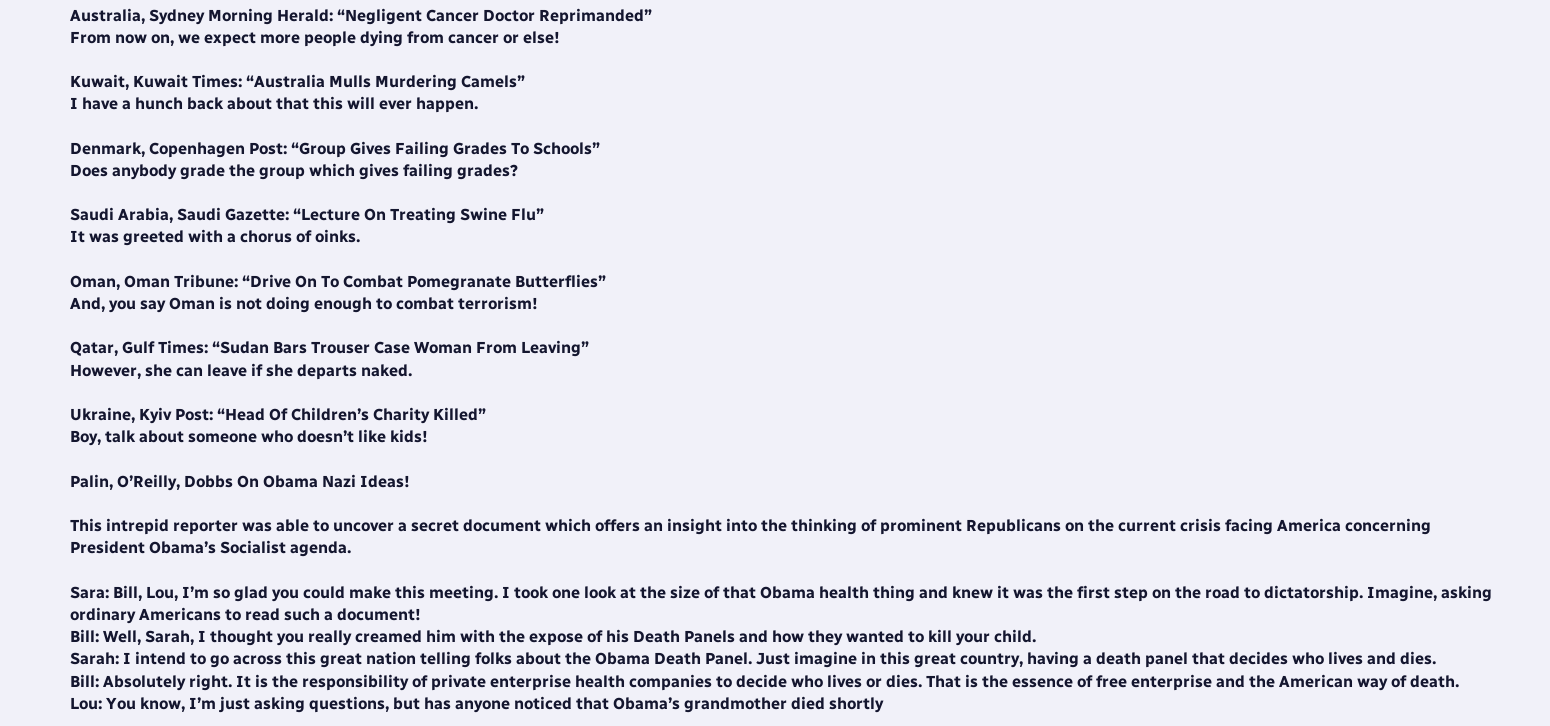Australia, Sydney Morning Herald: “Negligent Cancer Doctor Reprimanded”
From now on, we expect more people dying from cancer or else!

Kuwait, Kuwait Times: “Australia Mulls Murdering Camels”
I have a hunch back about that this will ever happen.

Denmark, Copenhagen Post: “Group Gives Failing Grades To Schools”
Does anybody grade the group which gives failing grades?

Saudi Arabia, Saudi Gazette: “Lecture On Treating Swine Flu”
It was greeted with a chorus of oinks.

Oman, Oman Tribune: “Drive On To Combat Pomegranate Butterflies”
And, you say Oman is not doing enough to combat terrorism!

Qatar, Gulf Times: “Sudan Bars Trouser Case Woman From Leaving”
However, she can leave if she departs naked.

Ukraine, Kyiv Post: “Head Of Children’s Charity Killed”
Boy, talk about someone who doesn’t like kids!

Palin, O’Reilly, Dobbs On Obama Nazi Ideas!

This intrepid reporter was able to uncover a secret document which offers an insight into the thinking of prominent Republicans on the current crisis facing America concerning President Obama’s Socialist agenda.

Sara: Bill, Lou, I’m so glad you could make this meeting. I took one look at the size of that Obama health thing and knew it was the first step on the road to dictatorship. Imagine, asking ordinary Americans to read such a document!
Bill: Well, Sarah, I thought you really creamed him with the expose of his Death Panels and how they wanted to kill your child.
Sarah: I intend to go across this great nation telling folks about the Obama Death Panel. Just imagine in this great country, having a death panel that decides who lives and dies.
Bill: Absolutely right. It is the responsibility of private enterprise health companies to decide who lives or dies. That is the essence of free enterprise and the American way of death.
Lou: You know, I’m just asking questions, but has anyone noticed that Obama’s grandmother died shortly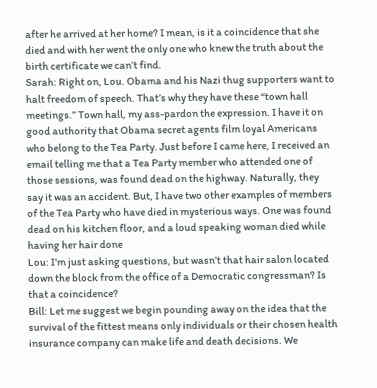after he arrived at her home? I mean, is it a coincidence that she died and with her went the only one who knew the truth about the birth certificate we can’t find.
Sarah: Right on, Lou. Obama and his Nazi thug supporters want to halt freedom of speech. That’s why they have these “town hall meetings.” Town hall, my ass-pardon the expression. I have it on good authority that Obama secret agents film loyal Americans who belong to the Tea Party. Just before I came here, I received an email telling me that a Tea Party member who attended one of those sessions, was found dead on the highway. Naturally, they say it was an accident. But, I have two other examples of members of the Tea Party who have died in mysterious ways. One was found dead on his kitchen floor, and a loud speaking woman died while having her hair done
Lou: I’m just asking questions, but wasn’t that hair salon located down the block from the office of a Democratic congressman? Is that a coincidence?
Bill: Let me suggest we begin pounding away on the idea that the survival of the fittest means only individuals or their chosen health insurance company can make life and death decisions. We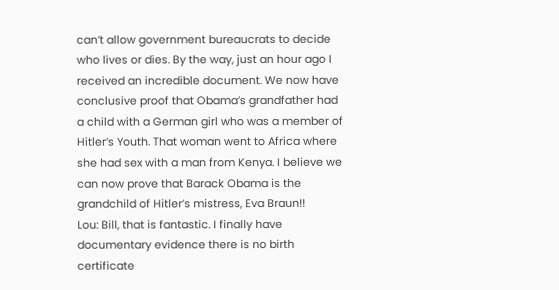can’t allow government bureaucrats to decide who lives or dies. By the way, just an hour ago I received an incredible document. We now have conclusive proof that Obama’s grandfather had a child with a German girl who was a member of Hitler’s Youth. That woman went to Africa where she had sex with a man from Kenya. I believe we can now prove that Barack Obama is the grandchild of Hitler’s mistress, Eva Braun!!
Lou: Bill, that is fantastic. I finally have documentary evidence there is no birth certificate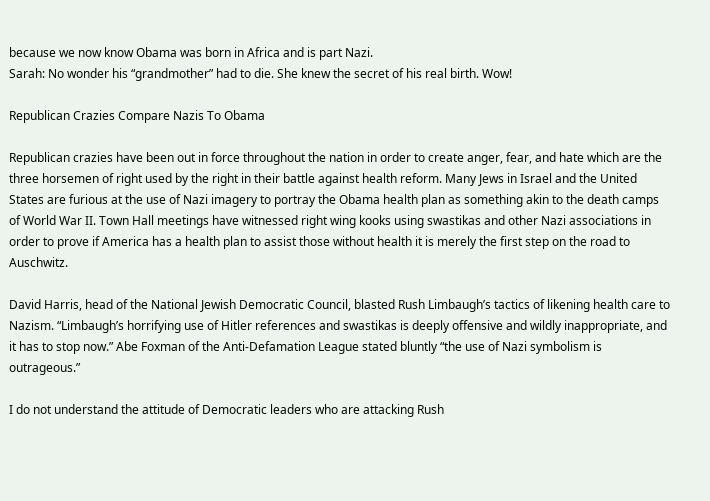because we now know Obama was born in Africa and is part Nazi.
Sarah: No wonder his “grandmother” had to die. She knew the secret of his real birth. Wow!

Republican Crazies Compare Nazis To Obama

Republican crazies have been out in force throughout the nation in order to create anger, fear, and hate which are the three horsemen of right used by the right in their battle against health reform. Many Jews in Israel and the United States are furious at the use of Nazi imagery to portray the Obama health plan as something akin to the death camps of World War II. Town Hall meetings have witnessed right wing kooks using swastikas and other Nazi associations in order to prove if America has a health plan to assist those without health it is merely the first step on the road to Auschwitz.

David Harris, head of the National Jewish Democratic Council, blasted Rush Limbaugh’s tactics of likening health care to Nazism. “Limbaugh’s horrifying use of Hitler references and swastikas is deeply offensive and wildly inappropriate, and it has to stop now.” Abe Foxman of the Anti-Defamation League stated bluntly “the use of Nazi symbolism is outrageous.”

I do not understand the attitude of Democratic leaders who are attacking Rush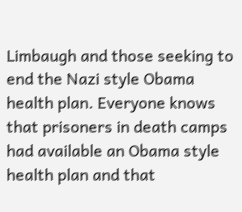Limbaugh and those seeking to end the Nazi style Obama health plan. Everyone knows that prisoners in death camps had available an Obama style health plan and that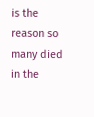is the reason so many died in the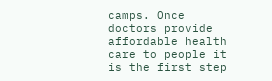camps. Once doctors provide affordable health care to people it is the first step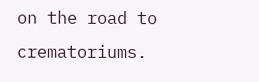on the road to crematoriums.